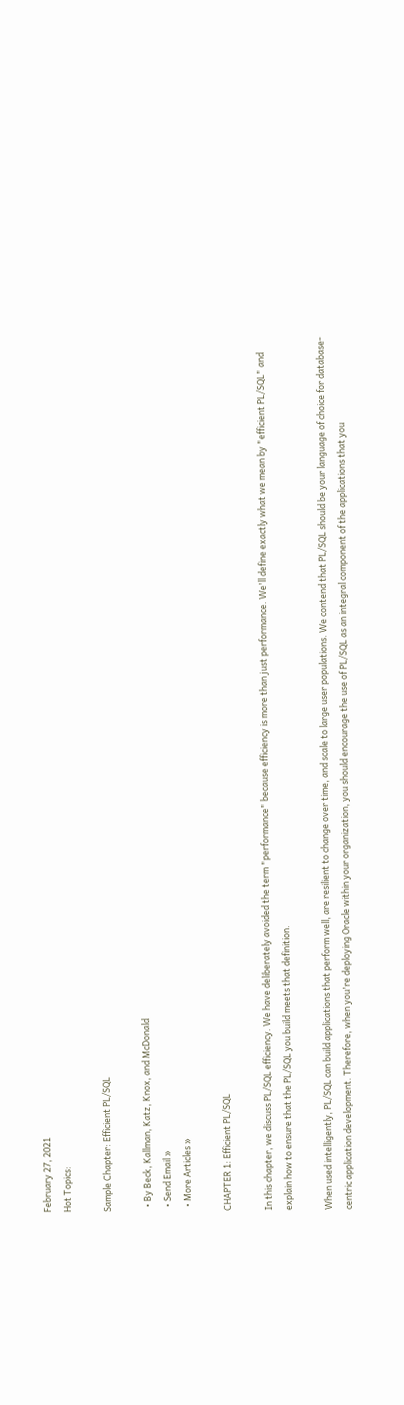February 27, 2021
Hot Topics:

Sample Chapter: Efficient PL/SQL

  • By Beck, Kallman, Katz, Knox, and McDonald
  • Send Email »
  • More Articles »

CHAPTER 1: Efficient PL/SQL

In this chapter, we discuss PL/SQL efficiency. We have deliberately avoided the term "performance" because efficiency is more than just performance. We'll define exactly what we mean by "efficient PL/SQL" and explain how to ensure that the PL/SQL you build meets that definition.

When used intelligently, PL/SQL can build applications that perform well, are resilient to change over time, and scale to large user populations. We contend that PL/SQL should be your language of choice for database-centric application development. Therefore, when you're deploying Oracle within your organization, you should encourage the use of PL/SQL as an integral component of the applications that you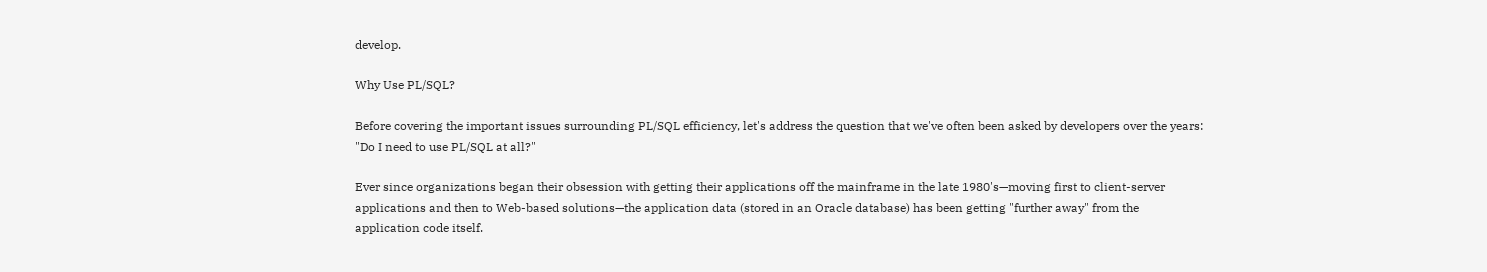develop.

Why Use PL/SQL?

Before covering the important issues surrounding PL/SQL efficiency, let's address the question that we've often been asked by developers over the years: "Do I need to use PL/SQL at all?"

Ever since organizations began their obsession with getting their applications off the mainframe in the late 1980's—moving first to client-server applications and then to Web-based solutions—the application data (stored in an Oracle database) has been getting "further away" from the application code itself.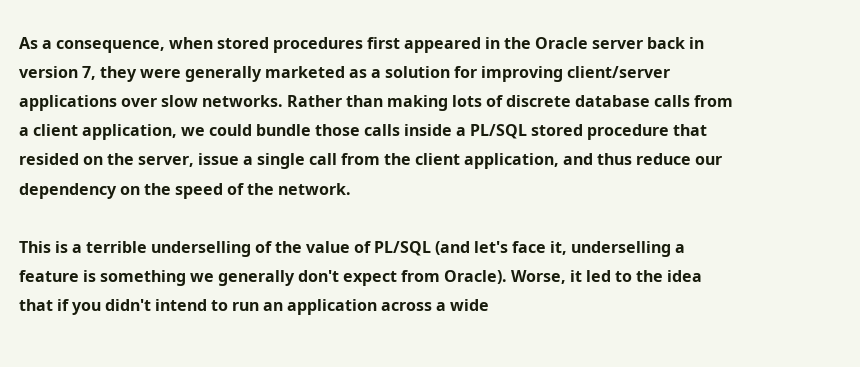As a consequence, when stored procedures first appeared in the Oracle server back in version 7, they were generally marketed as a solution for improving client/server applications over slow networks. Rather than making lots of discrete database calls from a client application, we could bundle those calls inside a PL/SQL stored procedure that resided on the server, issue a single call from the client application, and thus reduce our dependency on the speed of the network.

This is a terrible underselling of the value of PL/SQL (and let's face it, underselling a feature is something we generally don't expect from Oracle). Worse, it led to the idea that if you didn't intend to run an application across a wide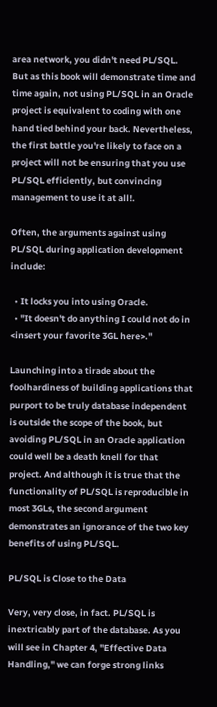area network, you didn't need PL/SQL. But as this book will demonstrate time and time again, not using PL/SQL in an Oracle project is equivalent to coding with one hand tied behind your back. Nevertheless, the first battle you're likely to face on a project will not be ensuring that you use PL/SQL efficiently, but convincing management to use it at all!.

Often, the arguments against using PL/SQL during application development include:

  • It locks you into using Oracle.
  • "It doesn't do anything I could not do in <insert your favorite 3GL here>."

Launching into a tirade about the foolhardiness of building applications that purport to be truly database independent is outside the scope of the book, but avoiding PL/SQL in an Oracle application could well be a death knell for that project. And although it is true that the functionality of PL/SQL is reproducible in most 3GLs, the second argument demonstrates an ignorance of the two key benefits of using PL/SQL.

PL/SQL is Close to the Data

Very, very close, in fact. PL/SQL is inextricably part of the database. As you will see in Chapter 4, "Effective Data Handling," we can forge strong links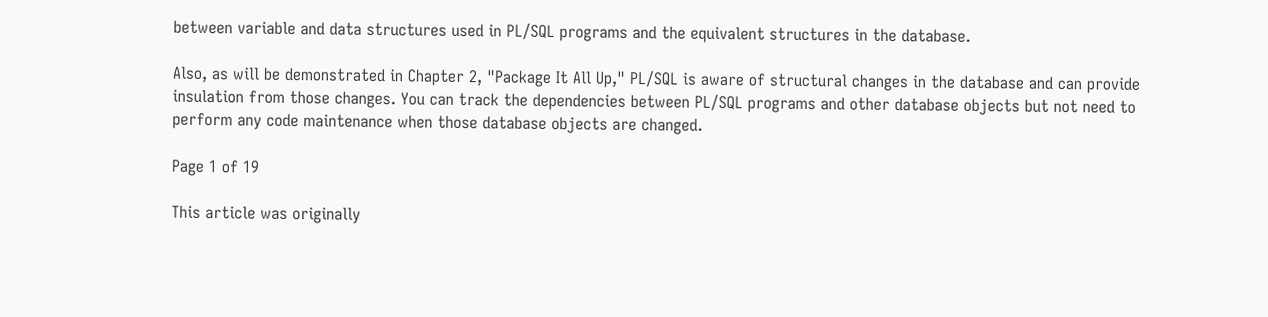between variable and data structures used in PL/SQL programs and the equivalent structures in the database.

Also, as will be demonstrated in Chapter 2, "Package It All Up," PL/SQL is aware of structural changes in the database and can provide insulation from those changes. You can track the dependencies between PL/SQL programs and other database objects but not need to perform any code maintenance when those database objects are changed.

Page 1 of 19

This article was originally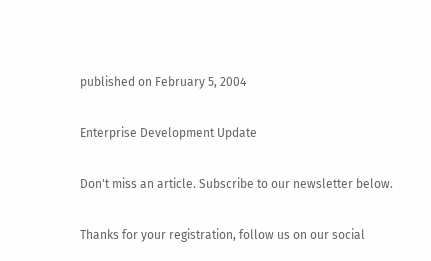published on February 5, 2004

Enterprise Development Update

Don't miss an article. Subscribe to our newsletter below.

Thanks for your registration, follow us on our social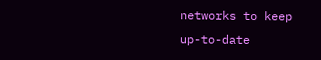networks to keep up-to-date